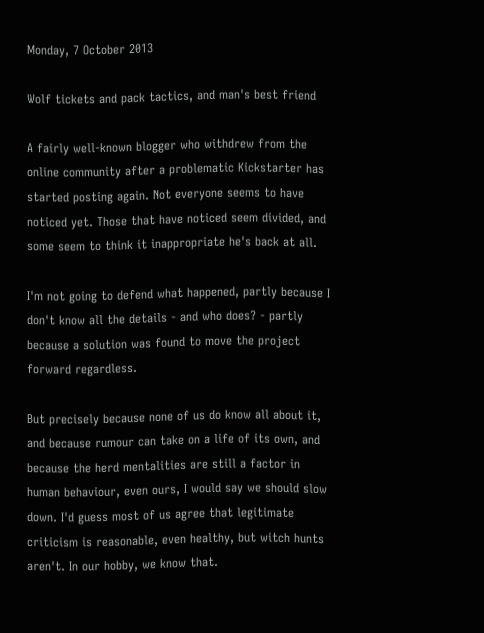Monday, 7 October 2013

Wolf tickets and pack tactics, and man's best friend

A fairly well-known blogger who withdrew from the online community after a problematic Kickstarter has started posting again. Not everyone seems to have noticed yet. Those that have noticed seem divided, and some seem to think it inappropriate he's back at all.

I'm not going to defend what happened, partly because I don't know all the details - and who does? - partly because a solution was found to move the project forward regardless.

But precisely because none of us do know all about it, and because rumour can take on a life of its own, and because the herd mentalities are still a factor in human behaviour, even ours, I would say we should slow down. I'd guess most of us agree that legitimate criticism is reasonable, even healthy, but witch hunts aren't. In our hobby, we know that.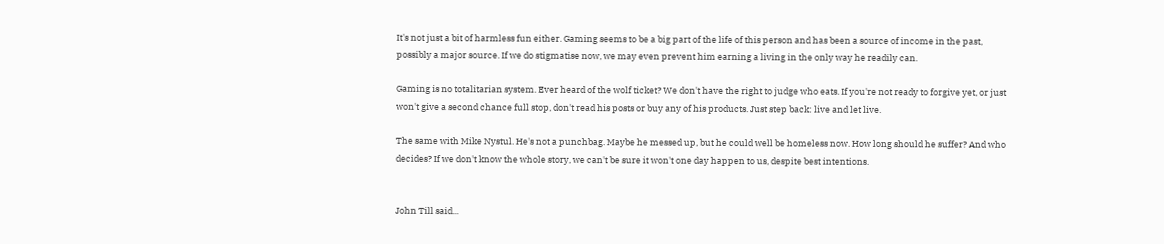It's not just a bit of harmless fun either. Gaming seems to be a big part of the life of this person and has been a source of income in the past, possibly a major source. If we do stigmatise now, we may even prevent him earning a living in the only way he readily can.

Gaming is no totalitarian system. Ever heard of the wolf ticket? We don't have the right to judge who eats. If you're not ready to forgive yet, or just won't give a second chance full stop, don't read his posts or buy any of his products. Just step back: live and let live.

The same with Mike Nystul. He's not a punchbag. Maybe he messed up, but he could well be homeless now. How long should he suffer? And who decides? If we don't know the whole story, we can't be sure it won't one day happen to us, despite best intentions.


John Till said...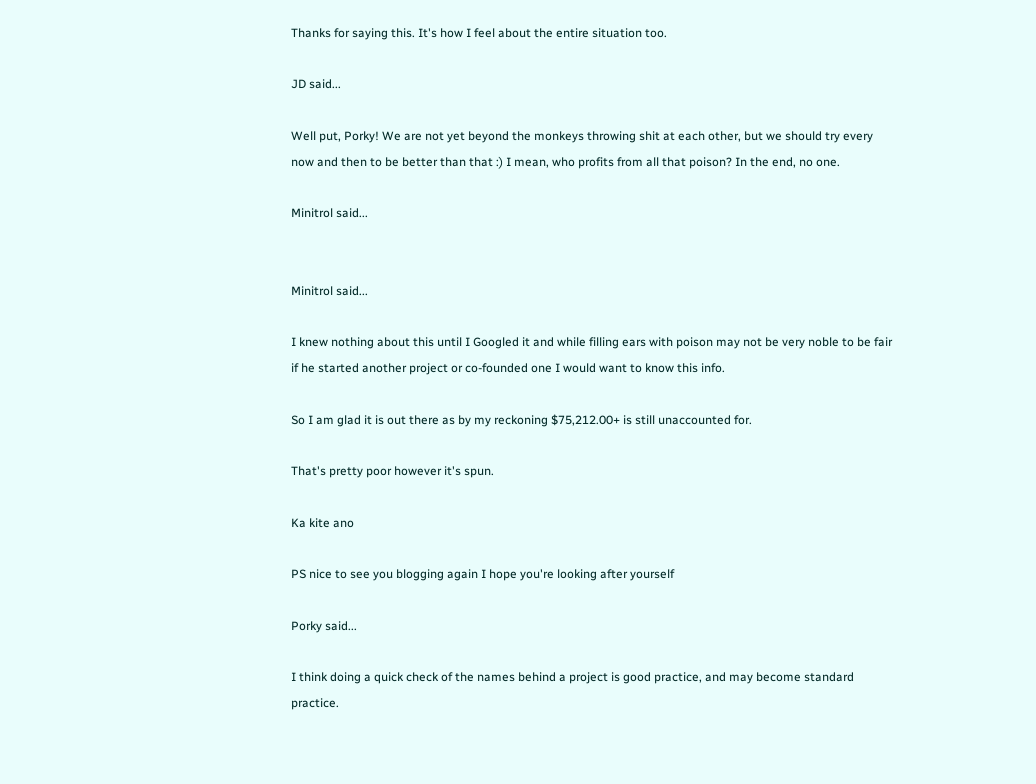Thanks for saying this. It's how I feel about the entire situation too.

JD said...

Well put, Porky! We are not yet beyond the monkeys throwing shit at each other, but we should try every now and then to be better than that :) I mean, who profits from all that poison? In the end, no one.

Minitrol said...


Minitrol said...

I knew nothing about this until I Googled it and while filling ears with poison may not be very noble to be fair if he started another project or co-founded one I would want to know this info.

So I am glad it is out there as by my reckoning $75,212.00+ is still unaccounted for.

That's pretty poor however it's spun.

Ka kite ano

PS nice to see you blogging again I hope you're looking after yourself

Porky said...

I think doing a quick check of the names behind a project is good practice, and may become standard practice.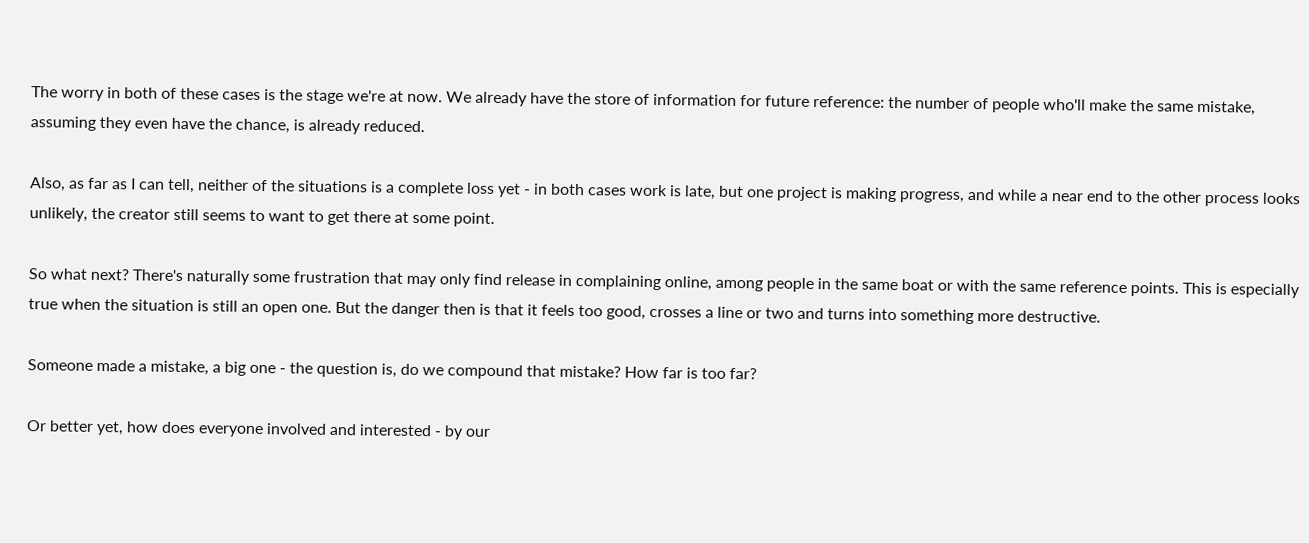The worry in both of these cases is the stage we're at now. We already have the store of information for future reference: the number of people who'll make the same mistake, assuming they even have the chance, is already reduced.

Also, as far as I can tell, neither of the situations is a complete loss yet - in both cases work is late, but one project is making progress, and while a near end to the other process looks unlikely, the creator still seems to want to get there at some point.

So what next? There's naturally some frustration that may only find release in complaining online, among people in the same boat or with the same reference points. This is especially true when the situation is still an open one. But the danger then is that it feels too good, crosses a line or two and turns into something more destructive.

Someone made a mistake, a big one - the question is, do we compound that mistake? How far is too far?

Or better yet, how does everyone involved and interested - by our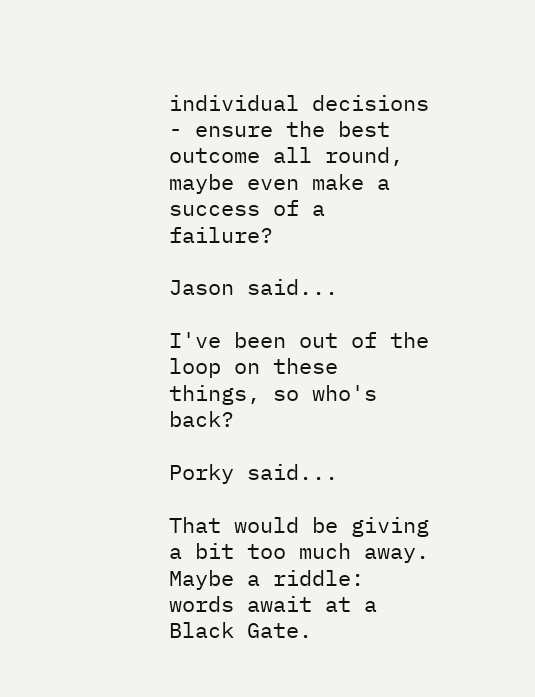individual decisions - ensure the best outcome all round, maybe even make a success of a failure?

Jason said...

I've been out of the loop on these things, so who's back?

Porky said...

That would be giving a bit too much away. Maybe a riddle: words await at a Black Gate.